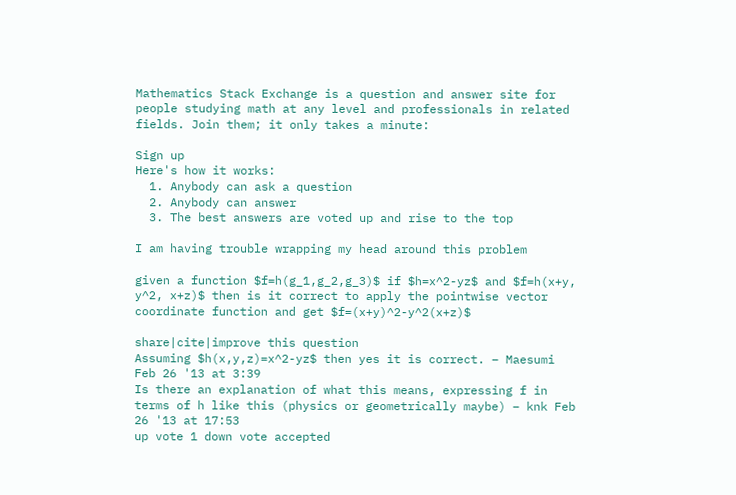Mathematics Stack Exchange is a question and answer site for people studying math at any level and professionals in related fields. Join them; it only takes a minute:

Sign up
Here's how it works:
  1. Anybody can ask a question
  2. Anybody can answer
  3. The best answers are voted up and rise to the top

I am having trouble wrapping my head around this problem

given a function $f=h(g_1,g_2,g_3)$ if $h=x^2-yz$ and $f=h(x+y, y^2, x+z)$ then is it correct to apply the pointwise vector coordinate function and get $f=(x+y)^2-y^2(x+z)$

share|cite|improve this question
Assuming $h(x,y,z)=x^2-yz$ then yes it is correct. – Maesumi Feb 26 '13 at 3:39
Is there an explanation of what this means, expressing f in terms of h like this (physics or geometrically maybe) – knk Feb 26 '13 at 17:53
up vote 1 down vote accepted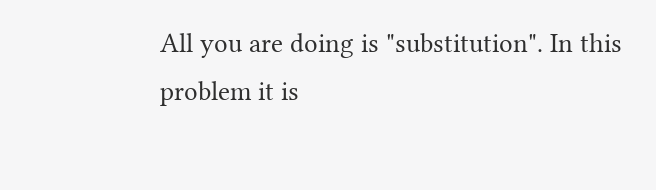All you are doing is "substitution". In this problem it is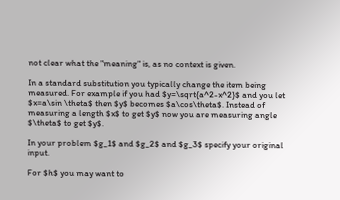not clear what the "meaning" is, as no context is given.

In a standard substitution you typically change the item being measured. For example if you had $y=\sqrt{a^2-x^2}$ and you let $x=a\sin \theta$ then $y$ becomes $a\cos\theta$. Instead of measuring a length $x$ to get $y$ now you are measuring angle $\theta$ to get $y$.

In your problem $g_1$ and $g_2$ and $g_3$ specify your original input.

For $h$ you may want to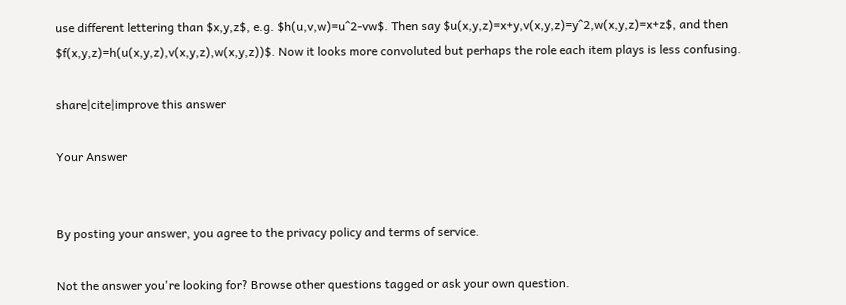use different lettering than $x,y,z$, e.g. $h(u,v,w)=u^2-vw$. Then say $u(x,y,z)=x+y,v(x,y,z)=y^2,w(x,y,z)=x+z$, and then $f(x,y,z)=h(u(x,y,z),v(x,y,z),w(x,y,z))$. Now it looks more convoluted but perhaps the role each item plays is less confusing.

share|cite|improve this answer

Your Answer


By posting your answer, you agree to the privacy policy and terms of service.

Not the answer you're looking for? Browse other questions tagged or ask your own question.